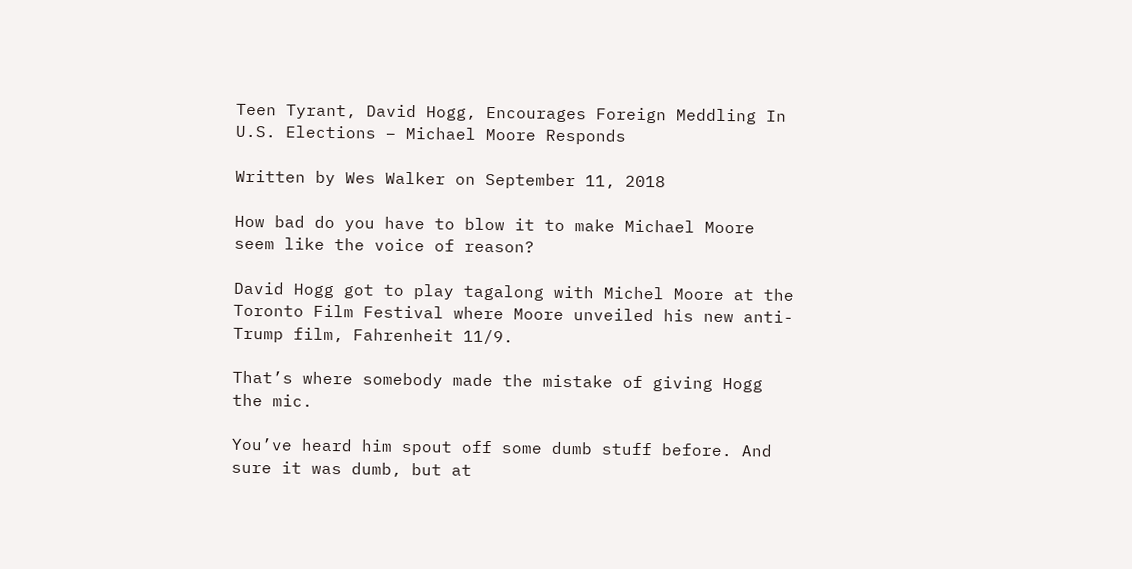Teen Tyrant, David Hogg, Encourages Foreign Meddling In U.S. Elections – Michael Moore Responds

Written by Wes Walker on September 11, 2018

How bad do you have to blow it to make Michael Moore seem like the voice of reason?

David Hogg got to play tagalong with Michel Moore at the Toronto Film Festival where Moore unveiled his new anti-Trump film, Fahrenheit 11/9.

That’s where somebody made the mistake of giving Hogg the mic.

You’ve heard him spout off some dumb stuff before. And sure it was dumb, but at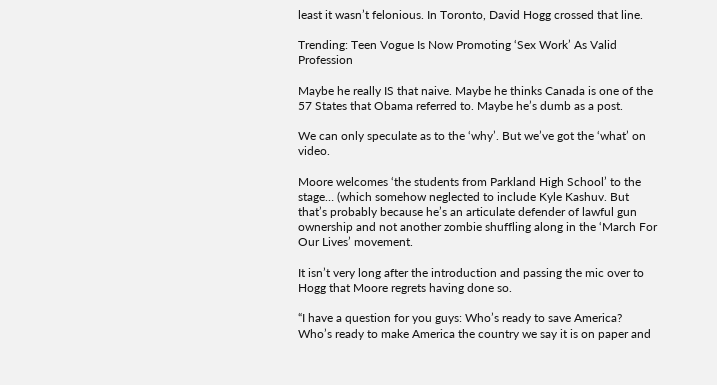least it wasn’t felonious. In Toronto, David Hogg crossed that line.

Trending: Teen Vogue Is Now Promoting ‘Sex Work’ As Valid Profession

Maybe he really IS that naive. Maybe he thinks Canada is one of the 57 States that Obama referred to. Maybe he’s dumb as a post.

We can only speculate as to the ‘why’. But we’ve got the ‘what’ on video.

Moore welcomes ‘the students from Parkland High School’ to the stage… (which somehow neglected to include Kyle Kashuv. But that’s probably because he’s an articulate defender of lawful gun ownership and not another zombie shuffling along in the ‘March For Our Lives’ movement.

It isn’t very long after the introduction and passing the mic over to Hogg that Moore regrets having done so.

“I have a question for you guys: Who’s ready to save America? Who’s ready to make America the country we say it is on paper and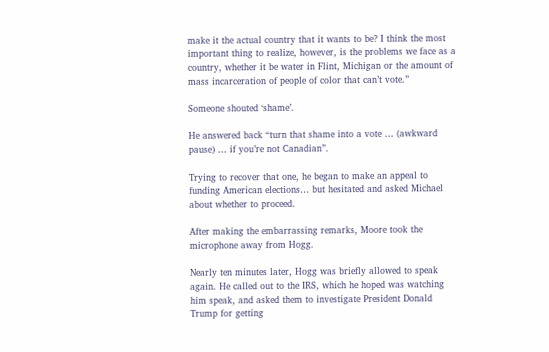make it the actual country that it wants to be? I think the most important thing to realize, however, is the problems we face as a country, whether it be water in Flint, Michigan or the amount of mass incarceration of people of color that can’t vote.”

Someone shouted ‘shame’.

He answered back “turn that shame into a vote … (awkward pause) … if you’re not Canadian”.

Trying to recover that one, he began to make an appeal to funding American elections… but hesitated and asked Michael about whether to proceed.

After making the embarrassing remarks, Moore took the microphone away from Hogg.

Nearly ten minutes later, Hogg was briefly allowed to speak again. He called out to the IRS, which he hoped was watching him speak, and asked them to investigate President Donald Trump for getting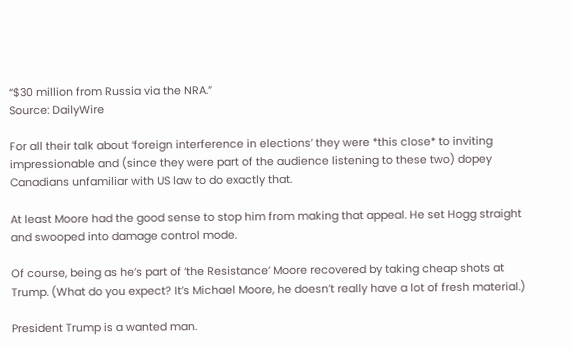“$30 million from Russia via the NRA.”
Source: DailyWire

For all their talk about ‘foreign interference in elections’ they were *this close* to inviting impressionable and (since they were part of the audience listening to these two) dopey Canadians unfamiliar with US law to do exactly that.

At least Moore had the good sense to stop him from making that appeal. He set Hogg straight and swooped into damage control mode.

Of course, being as he’s part of ‘the Resistance’ Moore recovered by taking cheap shots at Trump. (What do you expect? It’s Michael Moore, he doesn’t really have a lot of fresh material.)

President Trump is a wanted man.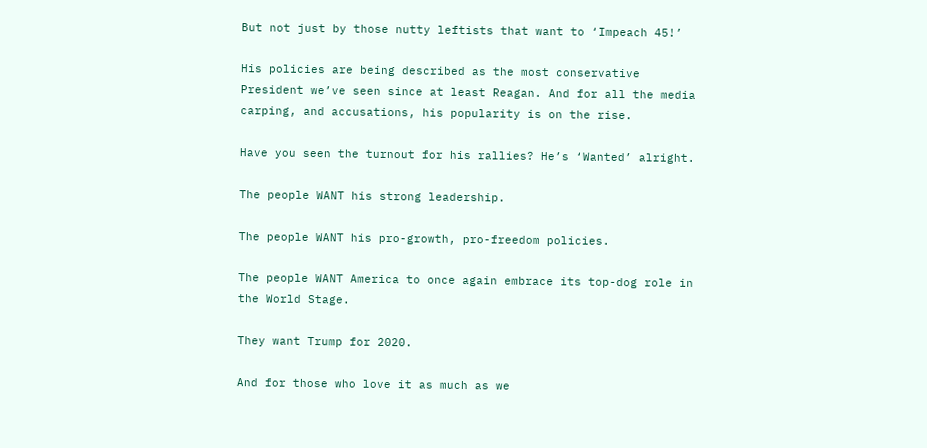But not just by those nutty leftists that want to ‘Impeach 45!’

His policies are being described as the most conservative President we’ve seen since at least Reagan. And for all the media carping, and accusations, his popularity is on the rise.

Have you seen the turnout for his rallies? He’s ‘Wanted’ alright.

The people WANT his strong leadership.

The people WANT his pro-growth, pro-freedom policies.

The people WANT America to once again embrace its top-dog role in the World Stage.

They want Trump for 2020.

And for those who love it as much as we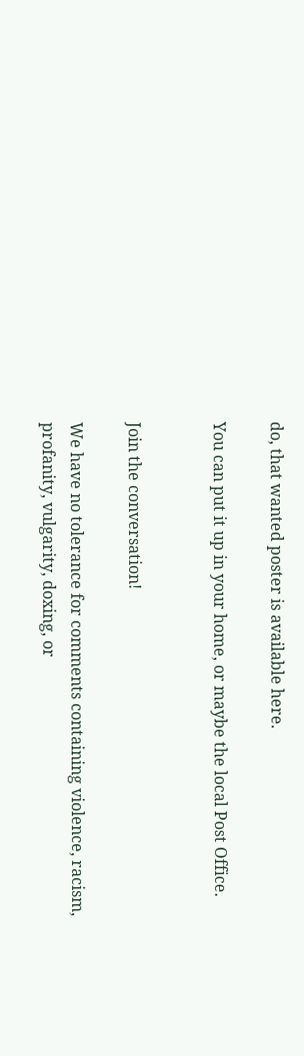do, that wanted poster is available here.

You can put it up in your home, or maybe the local Post Office.


Join the conversation!

We have no tolerance for comments containing violence, racism, profanity, vulgarity, doxing, or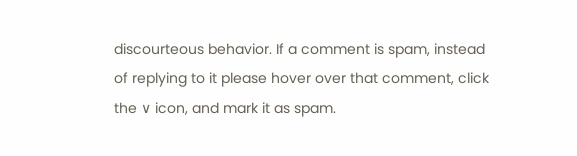discourteous behavior. If a comment is spam, instead of replying to it please hover over that comment, click the ∨ icon, and mark it as spam.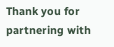Thank you for partnering with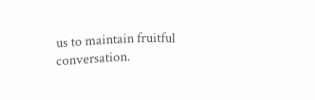us to maintain fruitful conversation.